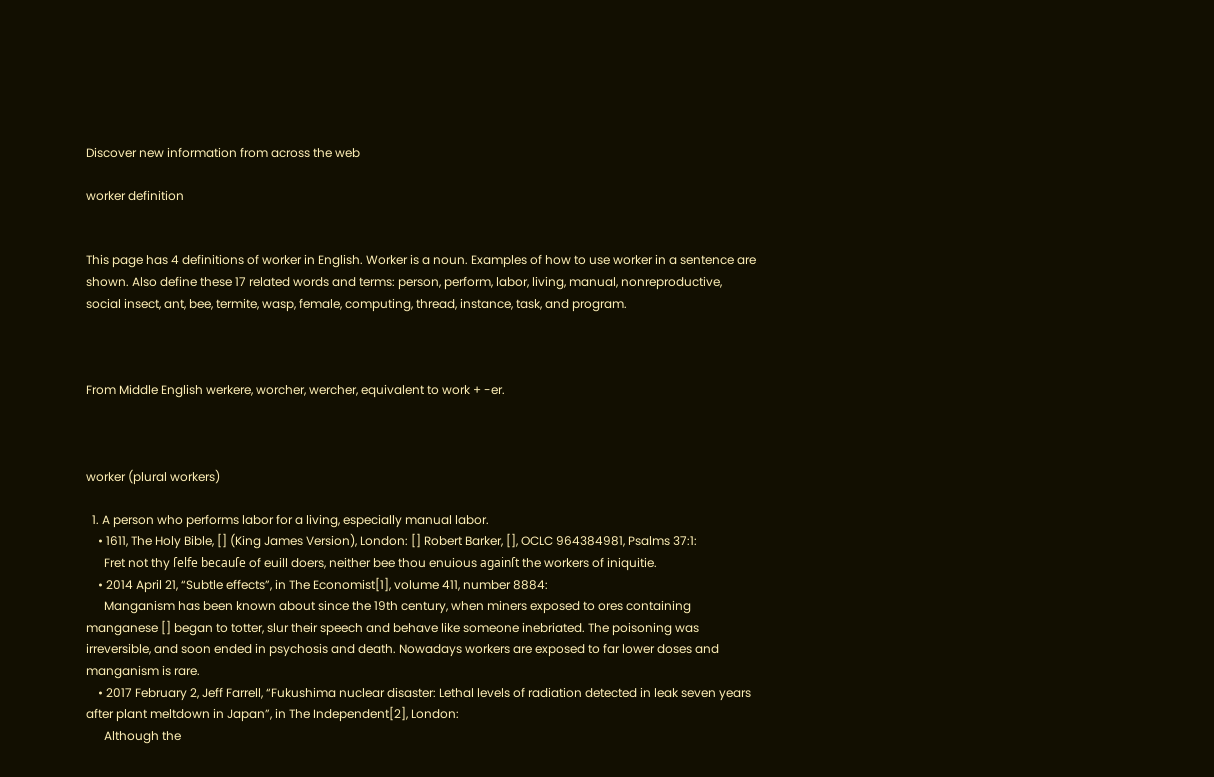Discover new information from across the web

worker definition


This page has 4 definitions of worker in English. Worker is a noun. Examples of how to use worker in a sentence are shown. Also define these 17 related words and terms: person, perform, labor, living, manual, nonreproductive, social insect, ant, bee, termite, wasp, female, computing, thread, instance, task, and program.



From Middle English werkere, worcher, wercher, equivalent to work + -er.



worker (plural workers)

  1. A person who performs labor for a living, especially manual labor.
    • 1611, The Holy Bible, [] (King James Version), London: [] Robert Barker, [], OCLC 964384981, Psalms 37:1:
      Fret not thy ſelfe becauſe of euill doers, neither bee thou enuious againſt the workers of iniquitie.
    • 2014 April 21, “Subtle effects”, in The Economist[1], volume 411, number 8884:
      Manganism has been known about since the 19th century, when miners exposed to ores containing manganese [] began to totter, slur their speech and behave like someone inebriated. The poisoning was irreversible, and soon ended in psychosis and death. Nowadays workers are exposed to far lower doses and manganism is rare.
    • 2017 February 2, Jeff Farrell, “Fukushima nuclear disaster: Lethal levels of radiation detected in leak seven years after plant meltdown in Japan”, in The Independent[2], London:
      Although the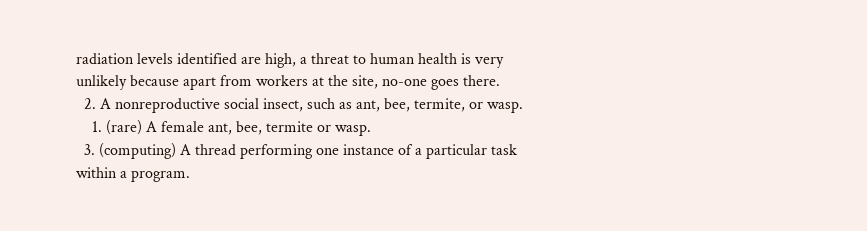radiation levels identified are high, a threat to human health is very unlikely because apart from workers at the site, no-one goes there.
  2. A nonreproductive social insect, such as ant, bee, termite, or wasp.
    1. (rare) A female ant, bee, termite or wasp.
  3. (computing) A thread performing one instance of a particular task within a program.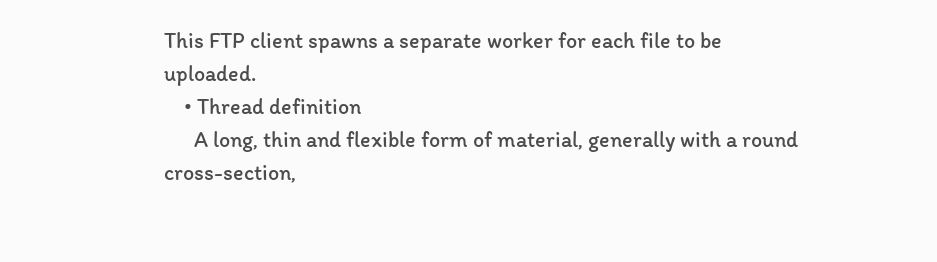This FTP client spawns a separate worker for each file to be uploaded.
    • Thread definition
      A long, thin and flexible form of material, generally with a round cross-section,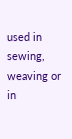used in sewing, weaving or in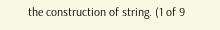the construction of string. (1 of 9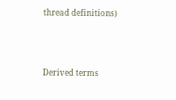thread definitions)



Derived terms